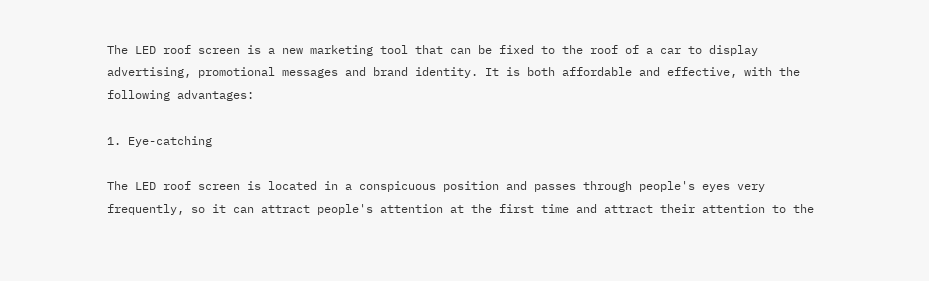The LED roof screen is a new marketing tool that can be fixed to the roof of a car to display advertising, promotional messages and brand identity. It is both affordable and effective, with the following advantages:

1. Eye-catching

The LED roof screen is located in a conspicuous position and passes through people's eyes very frequently, so it can attract people's attention at the first time and attract their attention to the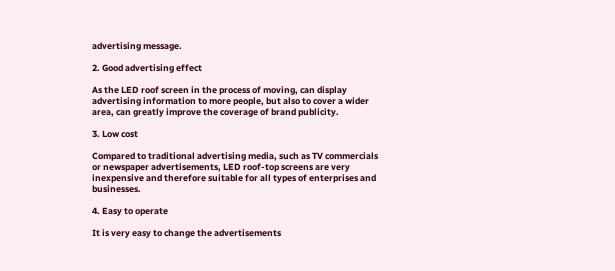advertising message.

2. Good advertising effect

As the LED roof screen in the process of moving, can display advertising information to more people, but also to cover a wider area, can greatly improve the coverage of brand publicity.

3. Low cost

Compared to traditional advertising media, such as TV commercials or newspaper advertisements, LED roof-top screens are very inexpensive and therefore suitable for all types of enterprises and businesses.

4. Easy to operate

It is very easy to change the advertisements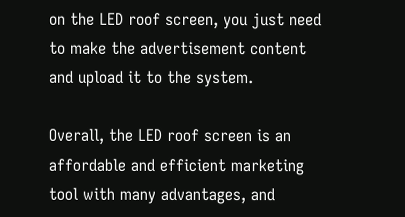on the LED roof screen, you just need to make the advertisement content and upload it to the system.

Overall, the LED roof screen is an affordable and efficient marketing tool with many advantages, and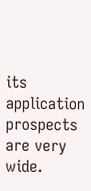its application prospects are very wide.